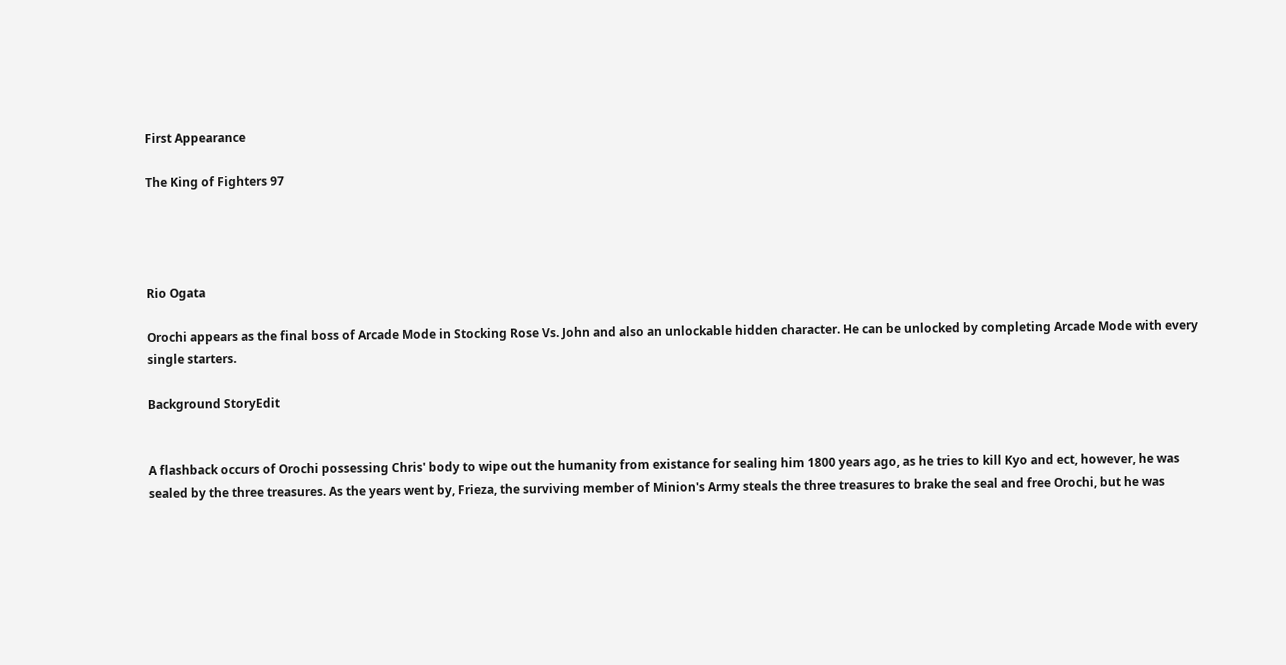First Appearance

The King of Fighters 97




Rio Ogata

Orochi appears as the final boss of Arcade Mode in Stocking Rose Vs. John and also an unlockable hidden character. He can be unlocked by completing Arcade Mode with every single starters.

Background StoryEdit


A flashback occurs of Orochi possessing Chris' body to wipe out the humanity from existance for sealing him 1800 years ago, as he tries to kill Kyo and ect, however, he was sealed by the three treasures. As the years went by, Frieza, the surviving member of Minion's Army steals the three treasures to brake the seal and free Orochi, but he was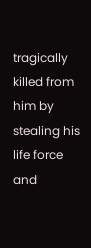tragically killed from him by stealing his life force and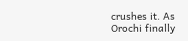crushes it. As Orochi finally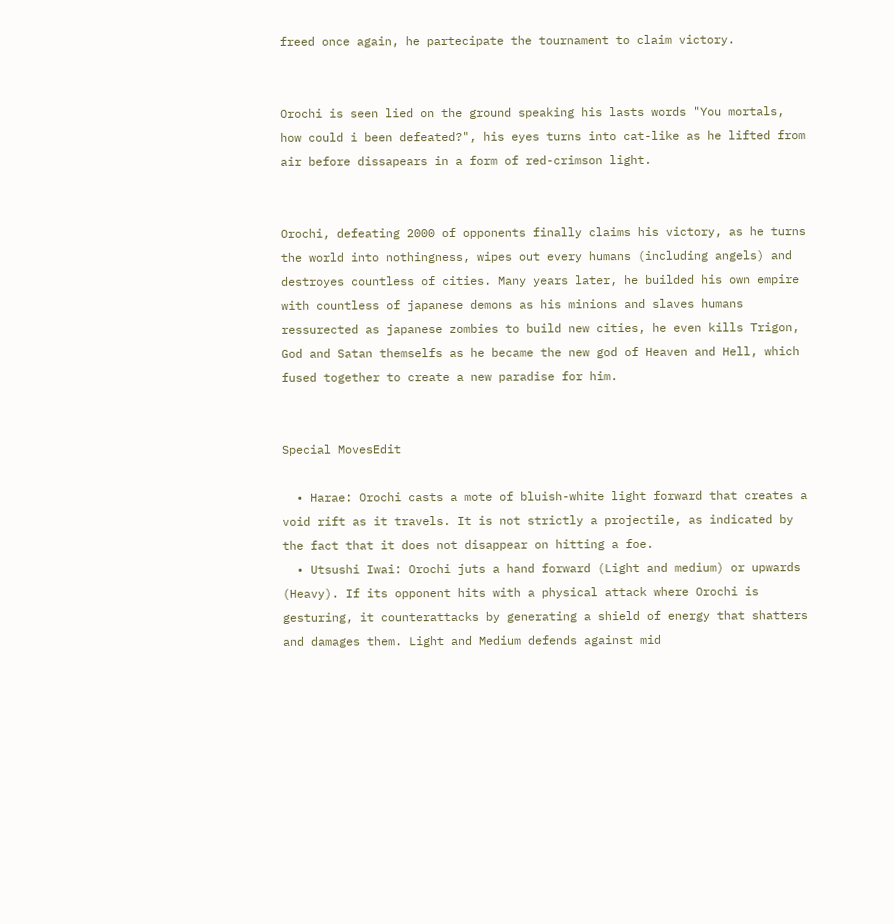freed once again, he partecipate the tournament to claim victory.


Orochi is seen lied on the ground speaking his lasts words "You mortals, how could i been defeated?", his eyes turns into cat-like as he lifted from air before dissapears in a form of red-crimson light.


Orochi, defeating 2000 of opponents finally claims his victory, as he turns the world into nothingness, wipes out every humans (including angels) and destroyes countless of cities. Many years later, he builded his own empire with countless of japanese demons as his minions and slaves humans ressurected as japanese zombies to build new cities, he even kills Trigon, God and Satan themselfs as he became the new god of Heaven and Hell, which fused together to create a new paradise for him.


Special MovesEdit

  • Harae: Orochi casts a mote of bluish-white light forward that creates a void rift as it travels. It is not strictly a projectile, as indicated by the fact that it does not disappear on hitting a foe.
  • Utsushi Iwai: Orochi juts a hand forward (Light and medium) or upwards (Heavy). If its opponent hits with a physical attack where Orochi is gesturing, it counterattacks by generating a shield of energy that shatters and damages them. Light and Medium defends against mid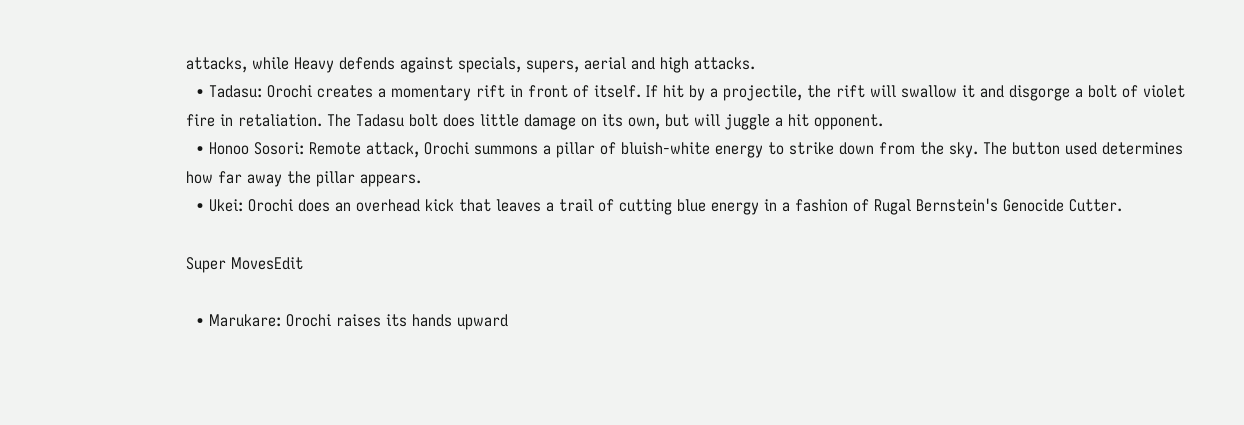attacks, while Heavy defends against specials, supers, aerial and high attacks.
  • Tadasu: Orochi creates a momentary rift in front of itself. If hit by a projectile, the rift will swallow it and disgorge a bolt of violet fire in retaliation. The Tadasu bolt does little damage on its own, but will juggle a hit opponent.
  • Honoo Sosori: Remote attack, Orochi summons a pillar of bluish-white energy to strike down from the sky. The button used determines how far away the pillar appears.
  • Ukei: Orochi does an overhead kick that leaves a trail of cutting blue energy in a fashion of Rugal Bernstein's Genocide Cutter.

Super MovesEdit

  • Marukare: Orochi raises its hands upward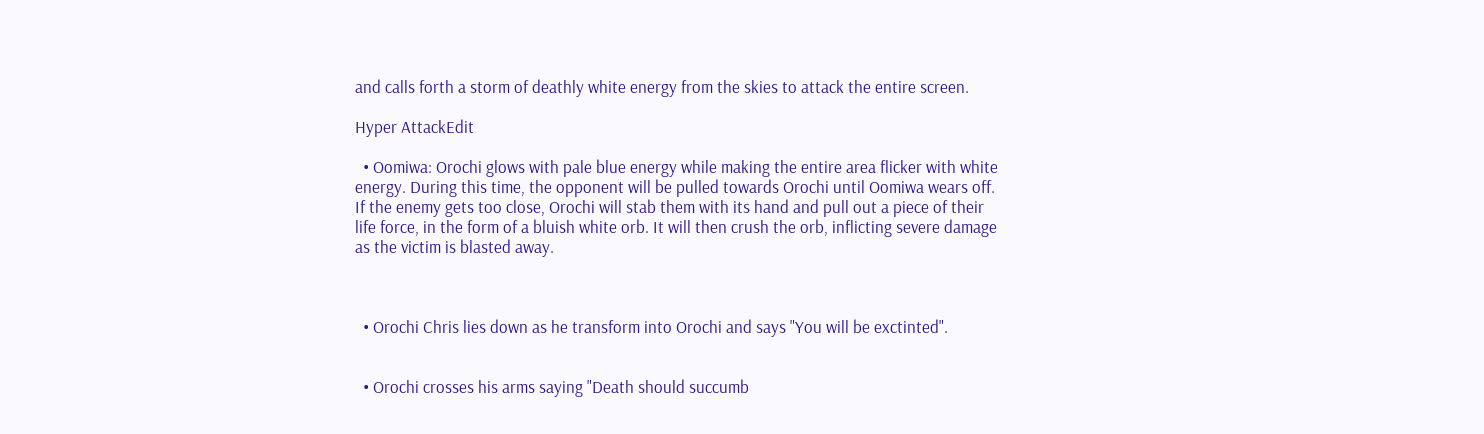and calls forth a storm of deathly white energy from the skies to attack the entire screen.

Hyper AttackEdit

  • Oomiwa: Orochi glows with pale blue energy while making the entire area flicker with white energy. During this time, the opponent will be pulled towards Orochi until Oomiwa wears off. If the enemy gets too close, Orochi will stab them with its hand and pull out a piece of their life force, in the form of a bluish white orb. It will then crush the orb, inflicting severe damage as the victim is blasted away.



  • Orochi Chris lies down as he transform into Orochi and says "You will be exctinted".


  • Orochi crosses his arms saying "Death should succumb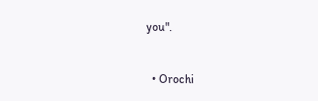you".


  • Orochi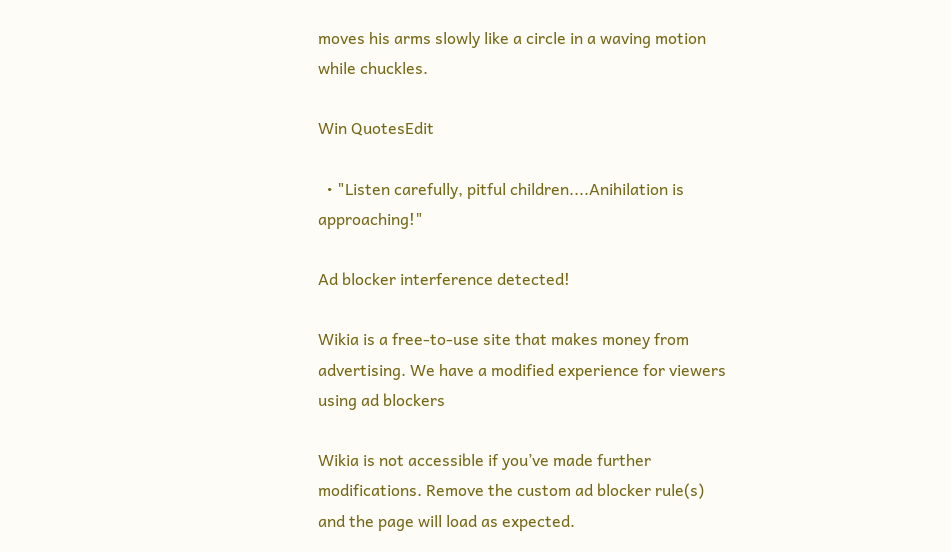moves his arms slowly like a circle in a waving motion while chuckles.

Win QuotesEdit

  • "Listen carefully, pitful children....Anihilation is approaching!"

Ad blocker interference detected!

Wikia is a free-to-use site that makes money from advertising. We have a modified experience for viewers using ad blockers

Wikia is not accessible if you’ve made further modifications. Remove the custom ad blocker rule(s) and the page will load as expected.